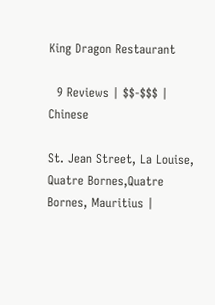King Dragon Restaurant

  9 Reviews | $$-$$$ | Chinese

St. Jean Street, La Louise, Quatre Bornes,Quatre Bornes, Mauritius |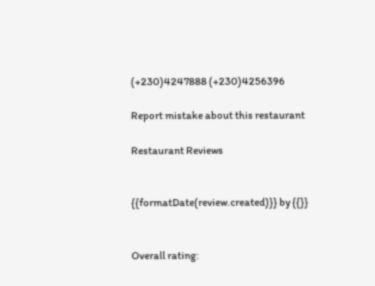(+230)4247888 (+230)4256396

Report mistake about this restaurant

Restaurant Reviews


{{formatDate(review.created)}} by {{}}


Overall rating: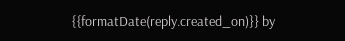{{formatDate(reply.created_on)}} by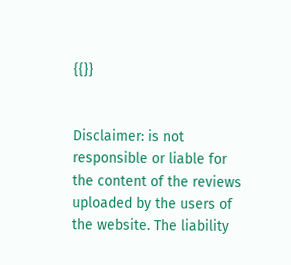{{}}


Disclaimer: is not responsible or liable for the content of the reviews uploaded by the users of the website. The liability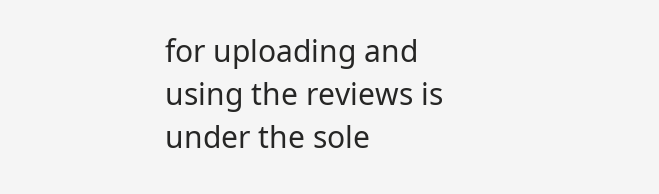for uploading and using the reviews is under the sole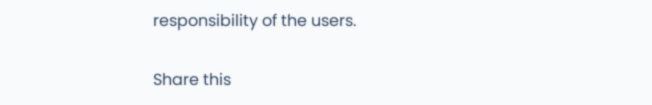responsibility of the users.

Share this